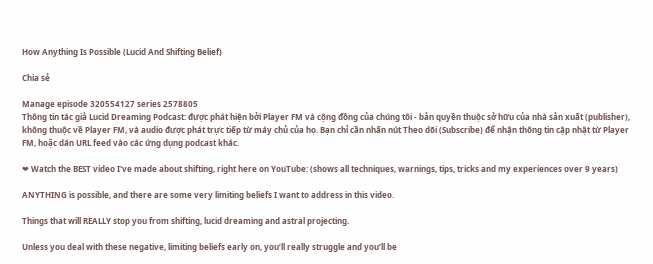How Anything Is Possible (Lucid And Shifting Belief)

Chia sẻ

Manage episode 320554127 series 2578805
Thông tin tác giả Lucid Dreaming Podcast: được phát hiện bởi Player FM và cộng đồng của chúng tôi - bản quyền thuộc sở hữu của nhà sản xuất (publisher), không thuộc về Player FM, và audio được phát trực tiếp từ máy chủ của họ. Bạn chỉ cần nhấn nút Theo dõi (Subscribe) để nhận thông tin cập nhật từ Player FM, hoặc dán URL feed vào các ứng dụng podcast khác.

❤ Watch the BEST video I've made about shifting, right here on YouTube: (shows all techniques, warnings, tips, tricks and my experiences over 9 years)

ANYTHING is possible, and there are some very limiting beliefs I want to address in this video.

Things that will REALLY stop you from shifting, lucid dreaming and astral projecting.

Unless you deal with these negative, limiting beliefs early on, you’ll really struggle and you’ll be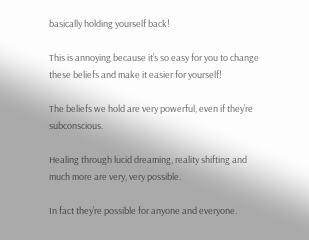basically holding yourself back!

This is annoying because it’s so easy for you to change these beliefs and make it easier for yourself!

The beliefs we hold are very powerful, even if they’re subconscious.

Healing through lucid dreaming, reality shifting and much more are very, very possible.

In fact they’re possible for anyone and everyone.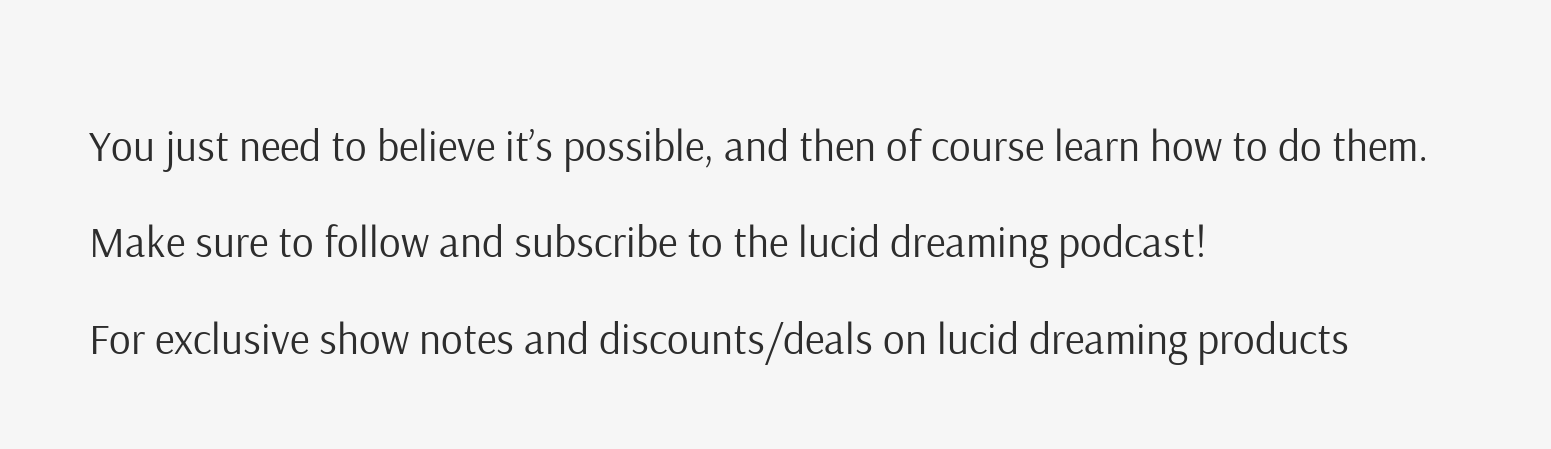You just need to believe it’s possible, and then of course learn how to do them.

Make sure to follow and subscribe to the lucid dreaming podcast!

For exclusive show notes and discounts/deals on lucid dreaming products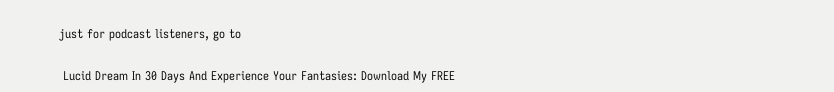just for podcast listeners, go to

 Lucid Dream In 30 Days And Experience Your Fantasies: Download My FREE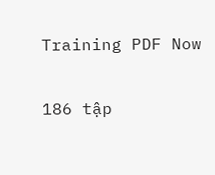Training PDF Now

186 tập